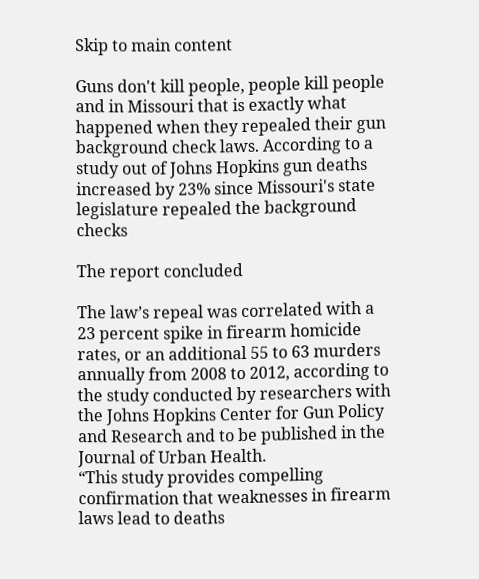Skip to main content

Guns don't kill people, people kill people and in Missouri that is exactly what happened when they repealed their gun background check laws. According to a study out of Johns Hopkins gun deaths increased by 23% since Missouri's state legislature repealed the background checks

The report concluded

The law’s repeal was correlated with a 23 percent spike in firearm homicide rates, or an additional 55 to 63 murders annually from 2008 to 2012, according to the study conducted by researchers with the Johns Hopkins Center for Gun Policy and Research and to be published in the Journal of Urban Health.
“This study provides compelling confirmation that weaknesses in firearm laws lead to deaths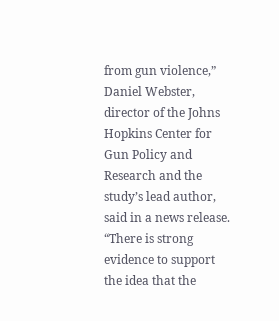from gun violence,” Daniel Webster, director of the Johns Hopkins Center for Gun Policy and Research and the study’s lead author, said in a news release. “There is strong evidence to support the idea that the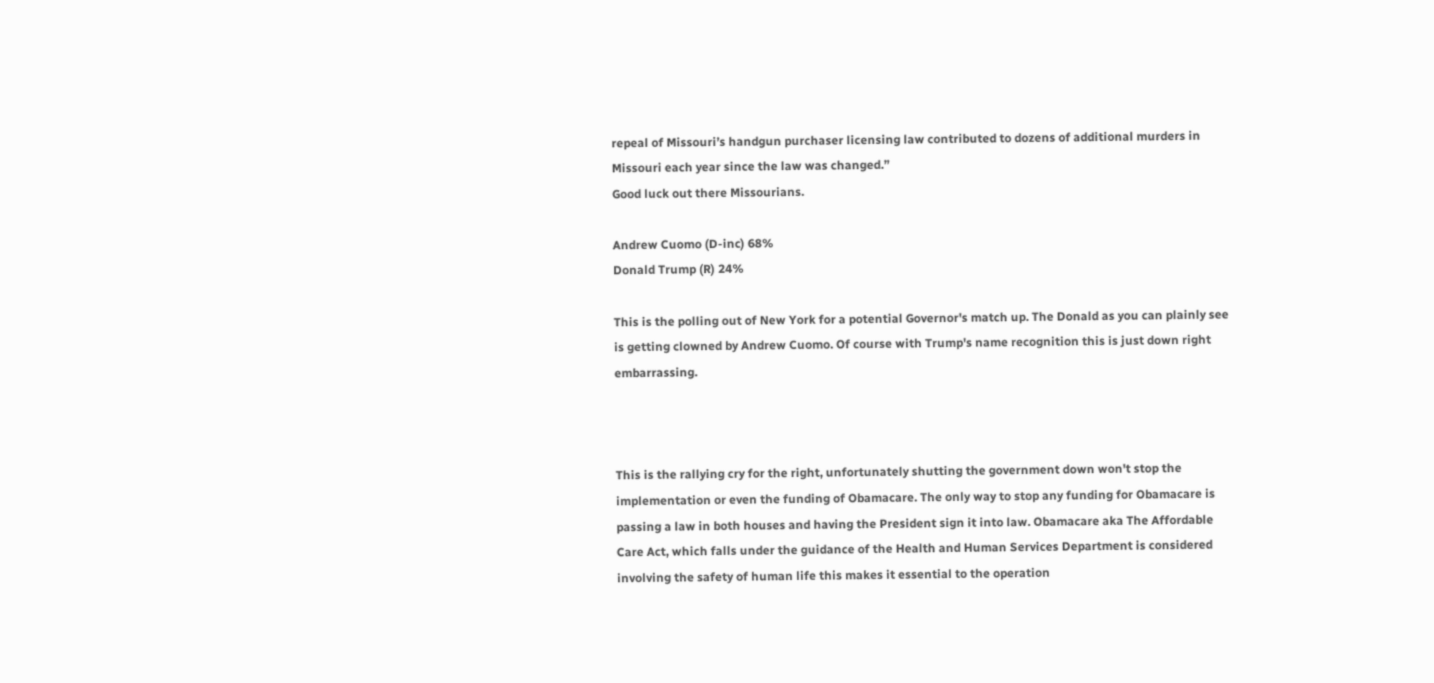repeal of Missouri’s handgun purchaser licensing law contributed to dozens of additional murders in Missouri each year since the law was changed.”
Good luck out there Missourians.

Andrew Cuomo (D-inc) 68%
Donald Trump (R) 24%

This is the polling out of New York for a potential Governor's match up. The Donald as you can plainly see is getting clowned by Andrew Cuomo. Of course with Trump's name recognition this is just down right embarrassing.



This is the rallying cry for the right, unfortunately shutting the government down won't stop the implementation or even the funding of Obamacare. The only way to stop any funding for Obamacare is passing a law in both houses and having the President sign it into law. Obamacare aka The Affordable Care Act, which falls under the guidance of the Health and Human Services Department is considered involving the safety of human life this makes it essential to the operation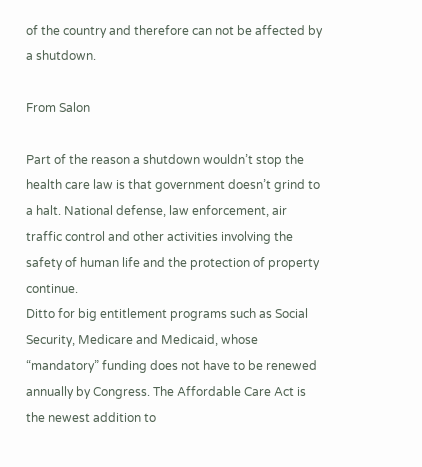of the country and therefore can not be affected by a shutdown.

From Salon

Part of the reason a shutdown wouldn’t stop the health care law is that government doesn’t grind to a halt. National defense, law enforcement, air traffic control and other activities involving the safety of human life and the protection of property continue.
Ditto for big entitlement programs such as Social Security, Medicare and Medicaid, whose “mandatory” funding does not have to be renewed annually by Congress. The Affordable Care Act is the newest addition to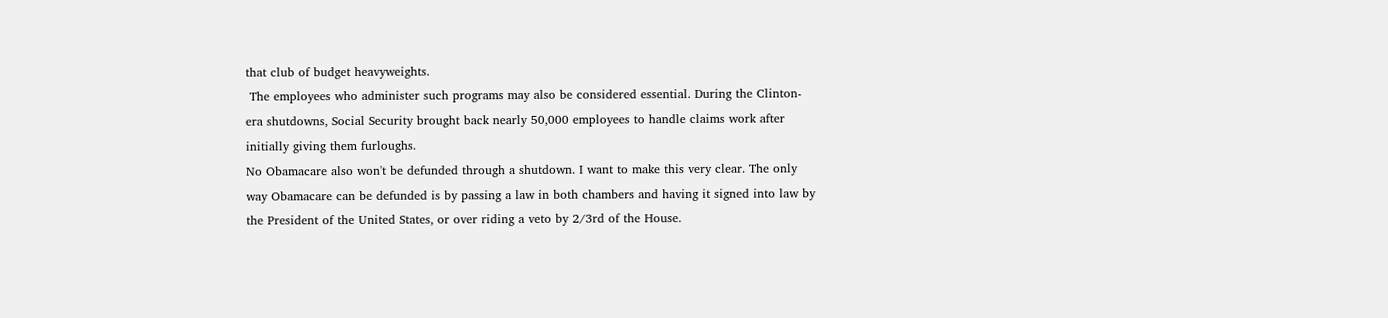that club of budget heavyweights.
 The employees who administer such programs may also be considered essential. During the Clinton-era shutdowns, Social Security brought back nearly 50,000 employees to handle claims work after initially giving them furloughs.
No Obamacare also won't be defunded through a shutdown. I want to make this very clear. The only way Obamacare can be defunded is by passing a law in both chambers and having it signed into law by the President of the United States, or over riding a veto by 2/3rd of the House.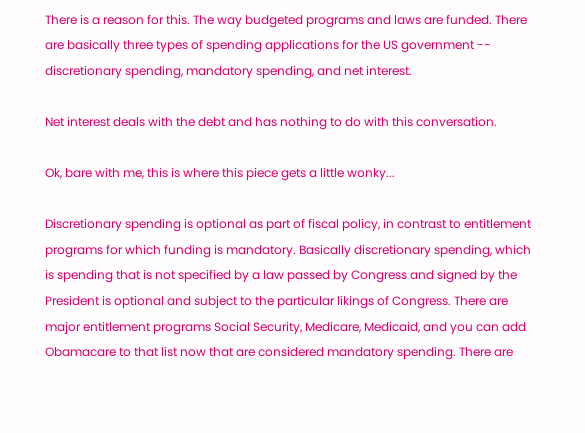There is a reason for this. The way budgeted programs and laws are funded. There are basically three types of spending applications for the US government -- discretionary spending, mandatory spending, and net interest.

Net interest deals with the debt and has nothing to do with this conversation.

Ok, bare with me, this is where this piece gets a little wonky...

Discretionary spending is optional as part of fiscal policy, in contrast to entitlement programs for which funding is mandatory. Basically discretionary spending, which is spending that is not specified by a law passed by Congress and signed by the President is optional and subject to the particular likings of Congress. There are major entitlement programs Social Security, Medicare, Medicaid, and you can add Obamacare to that list now that are considered mandatory spending. There are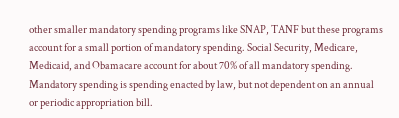other smaller mandatory spending programs like SNAP, TANF but these programs account for a small portion of mandatory spending. Social Security, Medicare, Medicaid, and Obamacare account for about 70% of all mandatory spending. Mandatory spending is spending enacted by law, but not dependent on an annual or periodic appropriation bill.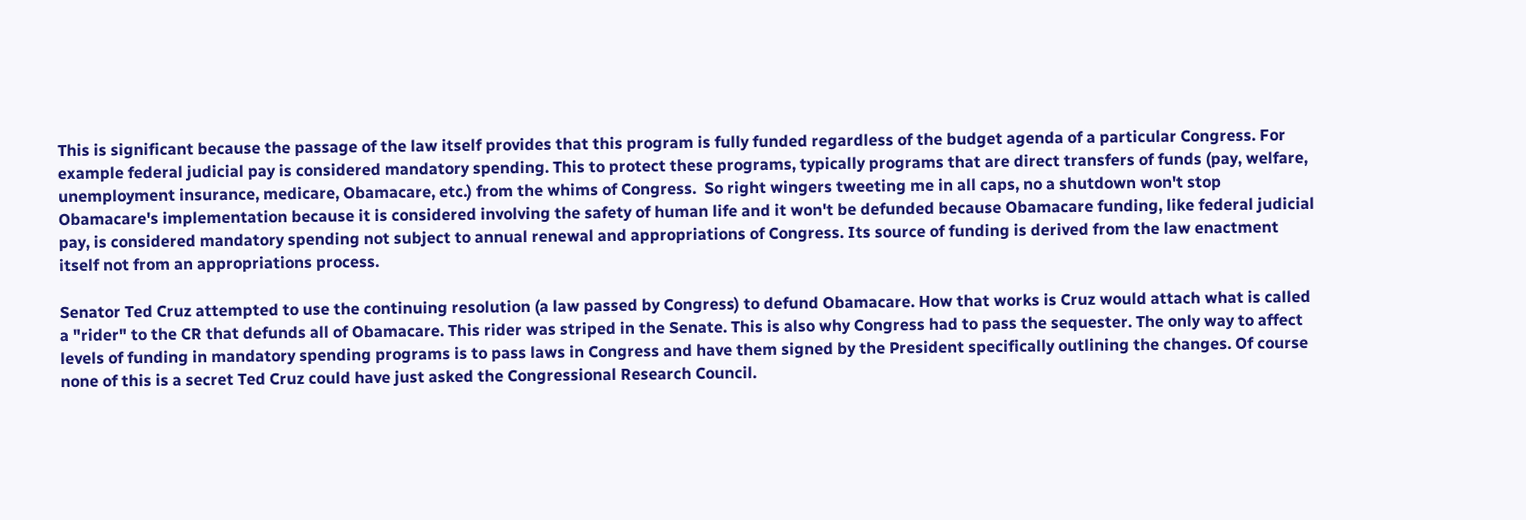This is significant because the passage of the law itself provides that this program is fully funded regardless of the budget agenda of a particular Congress. For example federal judicial pay is considered mandatory spending. This to protect these programs, typically programs that are direct transfers of funds (pay, welfare, unemployment insurance, medicare, Obamacare, etc.) from the whims of Congress.  So right wingers tweeting me in all caps, no a shutdown won't stop Obamacare's implementation because it is considered involving the safety of human life and it won't be defunded because Obamacare funding, like federal judicial pay, is considered mandatory spending not subject to annual renewal and appropriations of Congress. Its source of funding is derived from the law enactment itself not from an appropriations process.

Senator Ted Cruz attempted to use the continuing resolution (a law passed by Congress) to defund Obamacare. How that works is Cruz would attach what is called a "rider" to the CR that defunds all of Obamacare. This rider was striped in the Senate. This is also why Congress had to pass the sequester. The only way to affect levels of funding in mandatory spending programs is to pass laws in Congress and have them signed by the President specifically outlining the changes. Of course none of this is a secret Ted Cruz could have just asked the Congressional Research Council.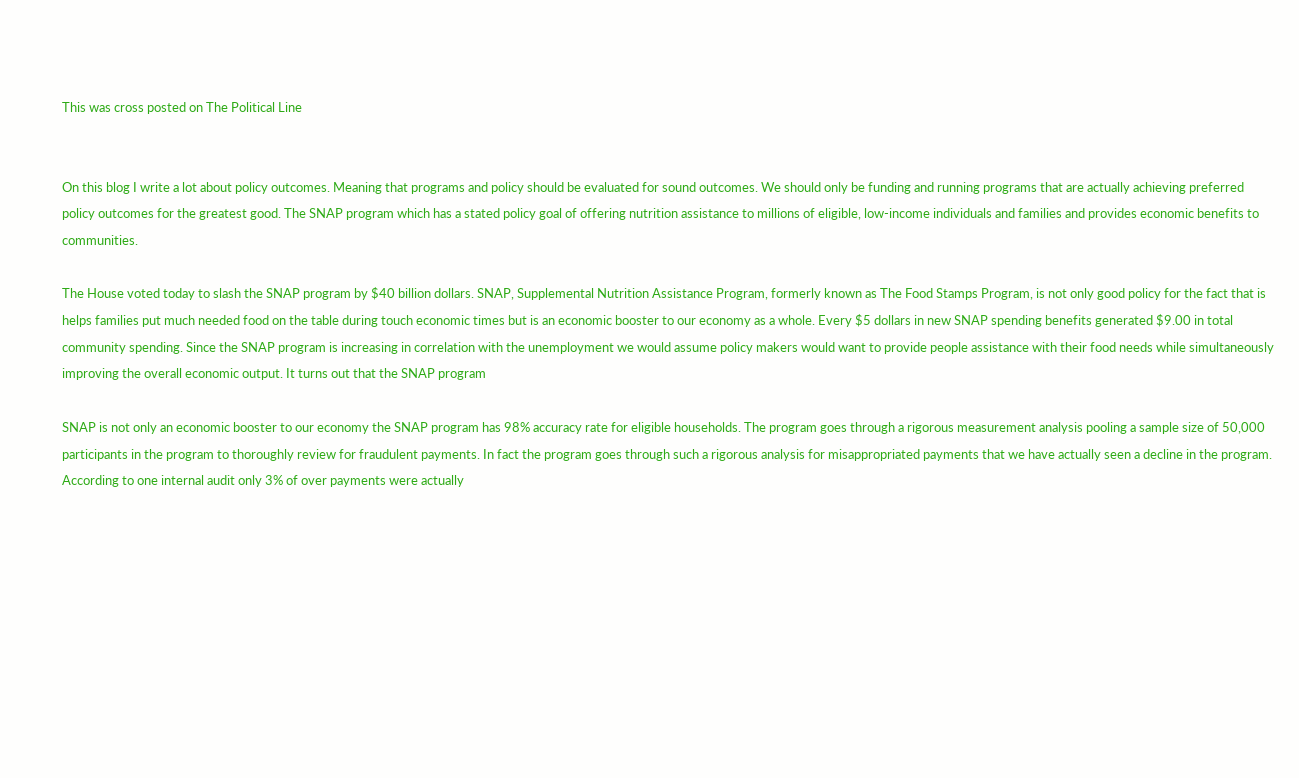This was cross posted on The Political Line


On this blog I write a lot about policy outcomes. Meaning that programs and policy should be evaluated for sound outcomes. We should only be funding and running programs that are actually achieving preferred policy outcomes for the greatest good. The SNAP program which has a stated policy goal of offering nutrition assistance to millions of eligible, low-income individuals and families and provides economic benefits to communities.

The House voted today to slash the SNAP program by $40 billion dollars. SNAP, Supplemental Nutrition Assistance Program, formerly known as The Food Stamps Program, is not only good policy for the fact that is helps families put much needed food on the table during touch economic times but is an economic booster to our economy as a whole. Every $5 dollars in new SNAP spending benefits generated $9.00 in total community spending. Since the SNAP program is increasing in correlation with the unemployment we would assume policy makers would want to provide people assistance with their food needs while simultaneously improving the overall economic output. It turns out that the SNAP program

SNAP is not only an economic booster to our economy the SNAP program has 98% accuracy rate for eligible households. The program goes through a rigorous measurement analysis pooling a sample size of 50,000 participants in the program to thoroughly review for fraudulent payments. In fact the program goes through such a rigorous analysis for misappropriated payments that we have actually seen a decline in the program. According to one internal audit only 3% of over payments were actually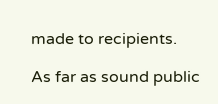made to recipients.

As far as sound public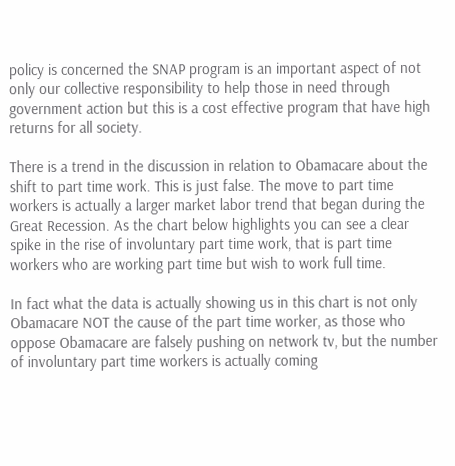policy is concerned the SNAP program is an important aspect of not only our collective responsibility to help those in need through government action but this is a cost effective program that have high returns for all society.

There is a trend in the discussion in relation to Obamacare about the shift to part time work. This is just false. The move to part time workers is actually a larger market labor trend that began during the Great Recession. As the chart below highlights you can see a clear spike in the rise of involuntary part time work, that is part time workers who are working part time but wish to work full time.

In fact what the data is actually showing us in this chart is not only Obamacare NOT the cause of the part time worker, as those who oppose Obamacare are falsely pushing on network tv, but the number of involuntary part time workers is actually coming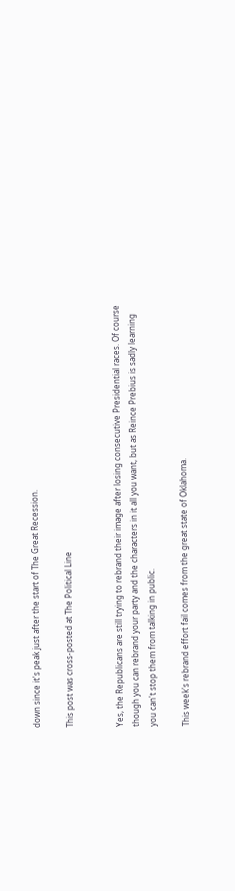down since it's peak just after the start of The Great Recession.

This post was cross-posted at The Political Line


Yes, the Republicans are still trying to rebrand their image after losing consecutive Presidential races. Of course though you can rebrand your party and the characters in it all you want, but as Reince Prebius is sadly learning you can't stop them from talking in public.

This week's rebrand effort fail comes from the great state of Oklahoma.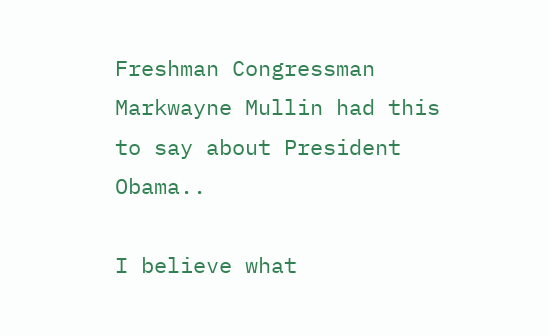Freshman Congressman Markwayne Mullin had this to say about President Obama..

I believe what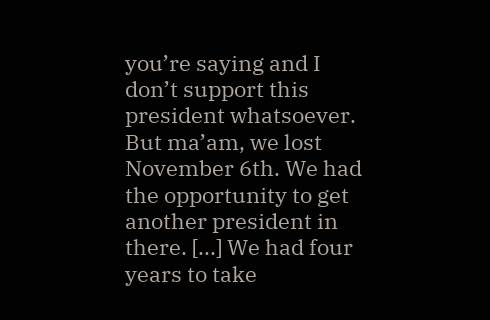you’re saying and I don’t support this president whatsoever. But ma’am, we lost November 6th. We had the opportunity to get another president in there. [...] We had four years to take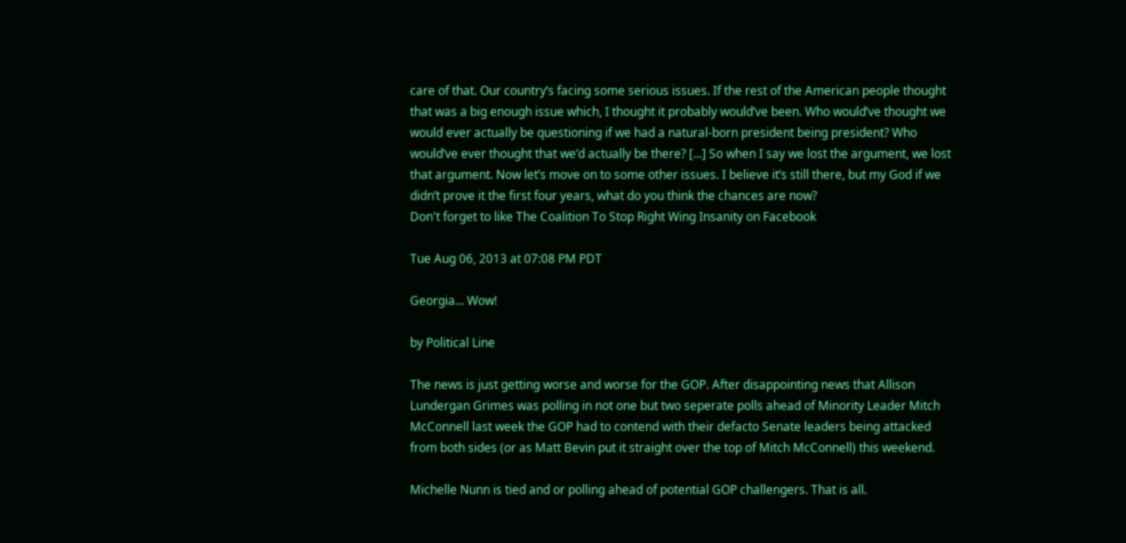care of that. Our country’s facing some serious issues. If the rest of the American people thought that was a big enough issue which, I thought it probably would’ve been. Who would’ve thought we would ever actually be questioning if we had a natural-born president being president? Who would’ve ever thought that we’d actually be there? [...] So when I say we lost the argument, we lost that argument. Now let’s move on to some other issues. I believe it’s still there, but my God if we didn’t prove it the first four years, what do you think the chances are now?
Don't forget to like The Coalition To Stop Right Wing Insanity on Facebook

Tue Aug 06, 2013 at 07:08 PM PDT

Georgia... Wow!

by Political Line

The news is just getting worse and worse for the GOP. After disappointing news that Allison Lundergan Grimes was polling in not one but two seperate polls ahead of Minority Leader Mitch McConnell last week the GOP had to contend with their defacto Senate leaders being attacked from both sides (or as Matt Bevin put it straight over the top of Mitch McConnell) this weekend.

Michelle Nunn is tied and or polling ahead of potential GOP challengers. That is all.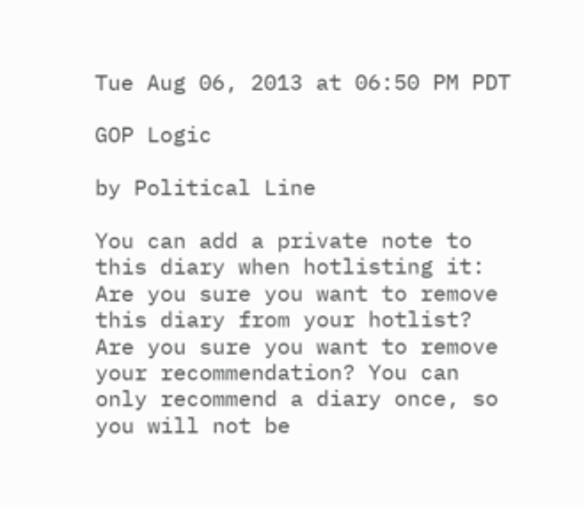Tue Aug 06, 2013 at 06:50 PM PDT

GOP Logic

by Political Line

You can add a private note to this diary when hotlisting it:
Are you sure you want to remove this diary from your hotlist?
Are you sure you want to remove your recommendation? You can only recommend a diary once, so you will not be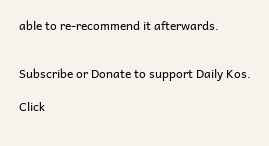able to re-recommend it afterwards.


Subscribe or Donate to support Daily Kos.

Click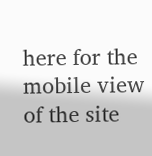here for the mobile view of the site